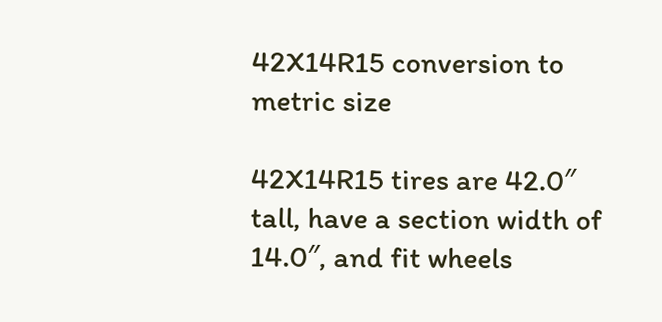42X14R15 conversion to metric size

42X14R15 tires are 42.0″ tall, have a section width of 14.0″, and fit wheels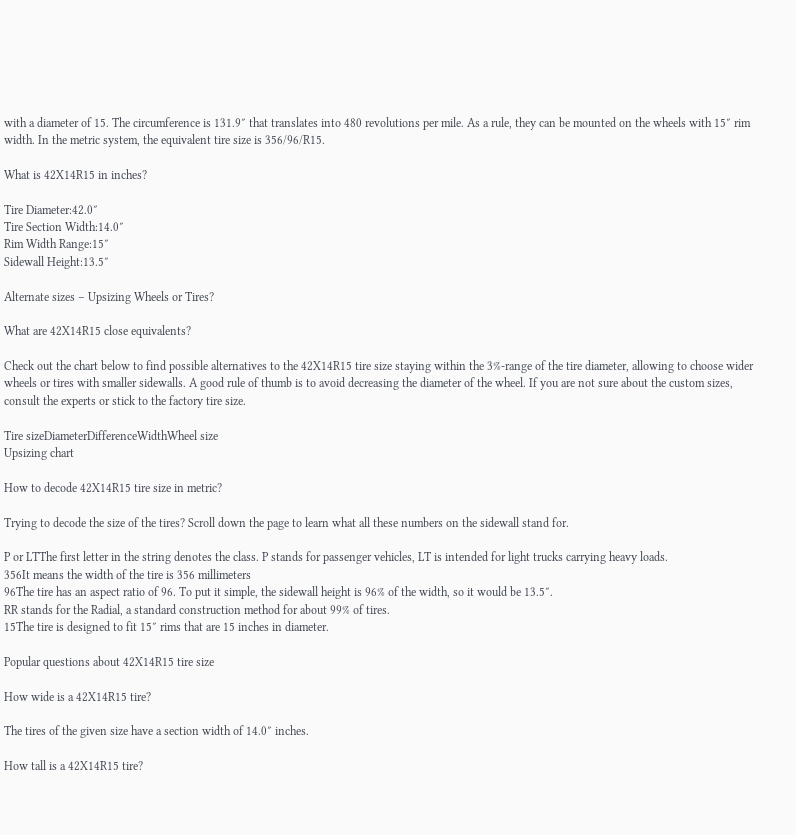with a diameter of 15. The circumference is 131.9″ that translates into 480 revolutions per mile. As a rule, they can be mounted on the wheels with 15″ rim width. In the metric system, the equivalent tire size is 356/96/R15.

What is 42X14R15 in inches?

Tire Diameter:42.0″
Tire Section Width:14.0″
Rim Width Range:15″
Sidewall Height:13.5″

Alternate sizes – Upsizing Wheels or Tires?

What are 42X14R15 close equivalents?

Check out the chart below to find possible alternatives to the 42X14R15 tire size staying within the 3%-range of the tire diameter, allowing to choose wider wheels or tires with smaller sidewalls. A good rule of thumb is to avoid decreasing the diameter of the wheel. If you are not sure about the custom sizes, consult the experts or stick to the factory tire size.

Tire sizeDiameterDifferenceWidthWheel size
Upsizing chart

How to decode 42X14R15 tire size in metric?

Trying to decode the size of the tires? Scroll down the page to learn what all these numbers on the sidewall stand for.

P or LTThe first letter in the string denotes the class. P stands for passenger vehicles, LT is intended for light trucks carrying heavy loads.
356It means the width of the tire is 356 millimeters
96The tire has an aspect ratio of 96. To put it simple, the sidewall height is 96% of the width, so it would be 13.5″.
RR stands for the Radial, a standard construction method for about 99% of tires.
15The tire is designed to fit 15″ rims that are 15 inches in diameter.

Popular questions about 42X14R15 tire size

How wide is a 42X14R15 tire?

The tires of the given size have a section width of 14.0″ inches.

How tall is a 42X14R15 tire?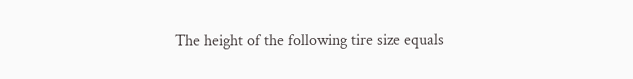The height of the following tire size equals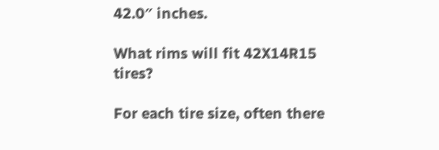42.0″ inches.

What rims will fit 42X14R15 tires?

For each tire size, often there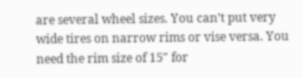are several wheel sizes. You can’t put very wide tires on narrow rims or vise versa. You need the rim size of 15″ for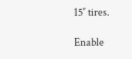15″ tires.

Enable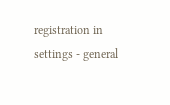registration in settings - general